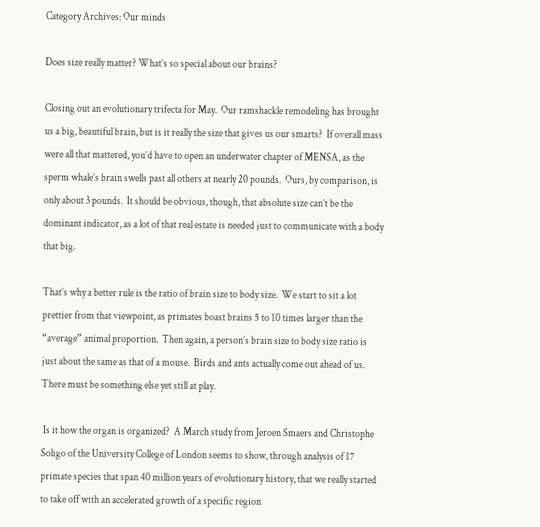Category Archives: Our minds

Does size really matter? What’s so special about our brains?

Closing out an evolutionary trifecta for May.  Our ramshackle remodeling has brought us a big, beautiful brain, but is it really the size that gives us our smarts?  If overall mass were all that mattered, you’d have to open an underwater chapter of MENSA, as the sperm whale’s brain swells past all others at nearly 20 pounds.  Ours, by comparison, is only about 3 pounds.  It should be obvious, though, that absolute size can’t be the dominant indicator, as a lot of that real estate is needed just to communicate with a body that big.

That’s why a better rule is the ratio of brain size to body size.  We start to sit a lot prettier from that viewpoint, as primates boast brains 5 to 10 times larger than the “average” animal proportion.  Then again, a person’s brain size to body size ratio is just about the same as that of a mouse.  Birds and ants actually come out ahead of us.  There must be something else yet still at play.

 Is it how the organ is organized?  A March study from Jeroen Smaers and Christophe Soligo of the University College of London seems to show, through analysis of 17 primate species that span 40 million years of evolutionary history, that we really started to take off with an accelerated growth of a specific region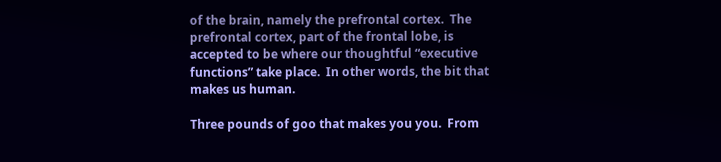of the brain, namely the prefrontal cortex.  The prefrontal cortex, part of the frontal lobe, is accepted to be where our thoughtful “executive functions” take place.  In other words, the bit that makes us human.

Three pounds of goo that makes you you.  From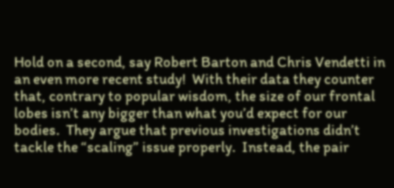Hold on a second, say Robert Barton and Chris Vendetti in an even more recent study!  With their data they counter that, contrary to popular wisdom, the size of our frontal lobes isn’t any bigger than what you’d expect for our bodies.  They argue that previous investigations didn’t tackle the “scaling” issue properly.  Instead, the pair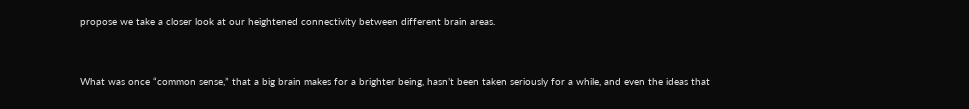propose we take a closer look at our heightened connectivity between different brain areas.


What was once “common sense,” that a big brain makes for a brighter being, hasn’t been taken seriously for a while, and even the ideas that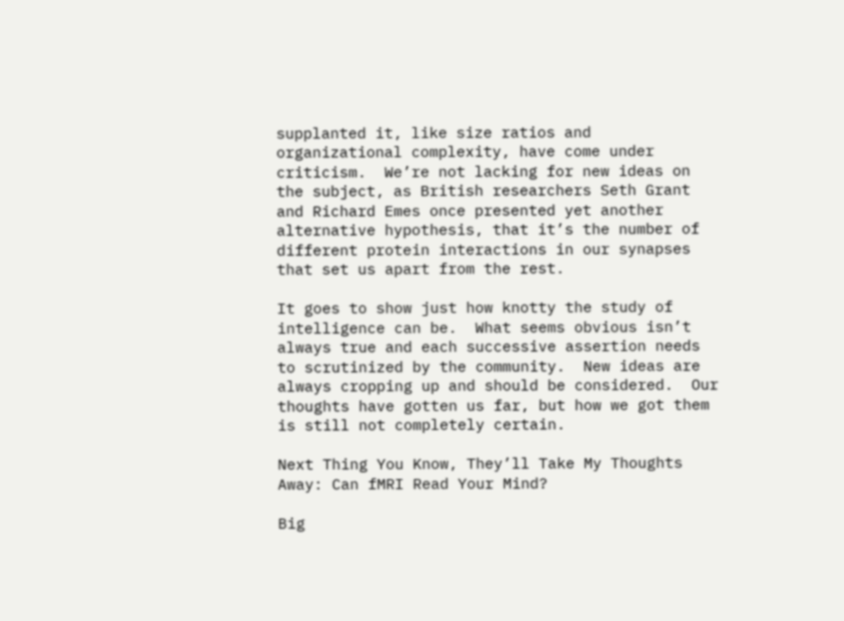supplanted it, like size ratios and organizational complexity, have come under criticism.  We’re not lacking for new ideas on the subject, as British researchers Seth Grant and Richard Emes once presented yet another alternative hypothesis, that it’s the number of different protein interactions in our synapses that set us apart from the rest.

It goes to show just how knotty the study of intelligence can be.  What seems obvious isn’t always true and each successive assertion needs to scrutinized by the community.  New ideas are always cropping up and should be considered.  Our thoughts have gotten us far, but how we got them is still not completely certain.

Next Thing You Know, They’ll Take My Thoughts Away: Can fMRI Read Your Mind?

Big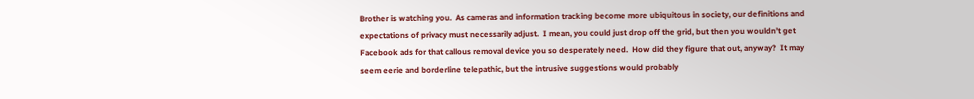Brother is watching you.  As cameras and information tracking become more ubiquitous in society, our definitions and expectations of privacy must necessarily adjust.  I mean, you could just drop off the grid, but then you wouldn’t get Facebook ads for that callous removal device you so desperately need.  How did they figure that out, anyway?  It may seem eerie and borderline telepathic, but the intrusive suggestions would probably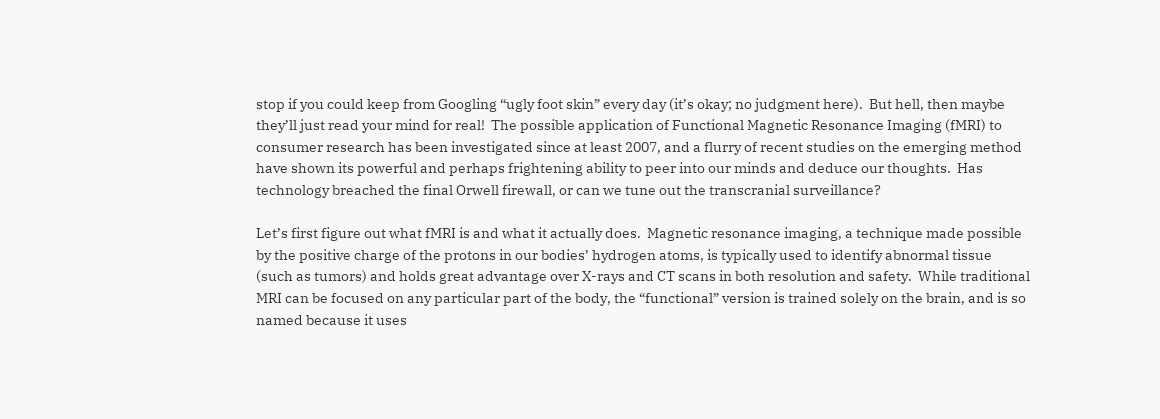stop if you could keep from Googling “ugly foot skin” every day (it’s okay; no judgment here).  But hell, then maybe they’ll just read your mind for real!  The possible application of Functional Magnetic Resonance Imaging (fMRI) to consumer research has been investigated since at least 2007, and a flurry of recent studies on the emerging method have shown its powerful and perhaps frightening ability to peer into our minds and deduce our thoughts.  Has technology breached the final Orwell firewall, or can we tune out the transcranial surveillance?

Let’s first figure out what fMRI is and what it actually does.  Magnetic resonance imaging, a technique made possible by the positive charge of the protons in our bodies’ hydrogen atoms, is typically used to identify abnormal tissue (such as tumors) and holds great advantage over X-rays and CT scans in both resolution and safety.  While traditional MRI can be focused on any particular part of the body, the “functional” version is trained solely on the brain, and is so named because it uses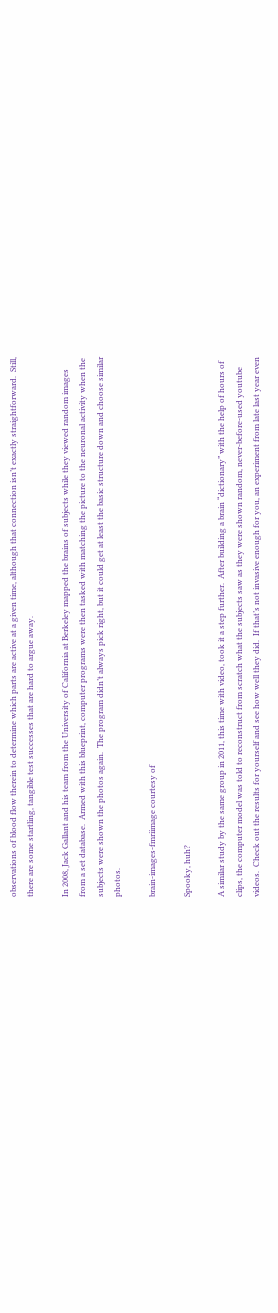observations of blood flow therein to determine which parts are active at a given time, although that connection isn’t exactly straightforward.  Still, there are some startling, tangible test successes that are hard to argue away.

In 2008, Jack Gallant and his team from the University of California at Berkeley mapped the brains of subjects while they viewed random images from a set database.  Armed with this blueprint, computer programs were then tasked with matching the picture to the neuronal activity when the subjects were shown the photos again.  The program didn’t always pick right, but it could get at least the basic structure down and choose similar photos.

brain-images-fmriimage courtesy of

Spooky, huh?

A similar study by the same group in 2011, this time with video, took it a step further.  After building a brain “dictionary” with the help of hours of clips, the computer model was told to reconstruct from scratch what the subjects saw as they were shown random, never-before-used youtube videos.  Check out the results for yourself and see how well they did.  If that’s not invasive enough for you, an experiment from late last year even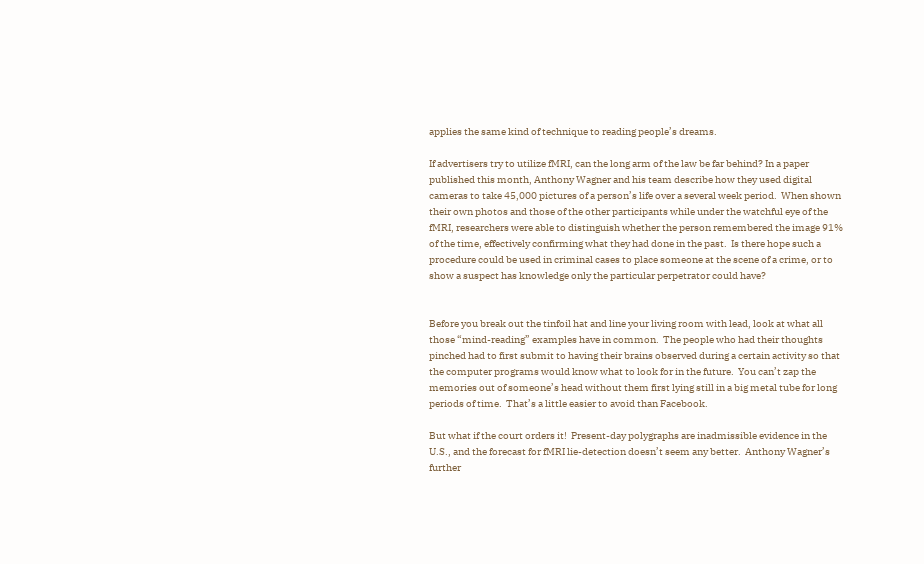applies the same kind of technique to reading people’s dreams.

If advertisers try to utilize fMRI, can the long arm of the law be far behind? In a paper published this month, Anthony Wagner and his team describe how they used digital cameras to take 45,000 pictures of a person’s life over a several week period.  When shown their own photos and those of the other participants while under the watchful eye of the fMRI, researchers were able to distinguish whether the person remembered the image 91% of the time, effectively confirming what they had done in the past.  Is there hope such a procedure could be used in criminal cases to place someone at the scene of a crime, or to show a suspect has knowledge only the particular perpetrator could have?


Before you break out the tinfoil hat and line your living room with lead, look at what all those “mind-reading” examples have in common.  The people who had their thoughts pinched had to first submit to having their brains observed during a certain activity so that the computer programs would know what to look for in the future.  You can’t zap the memories out of someone’s head without them first lying still in a big metal tube for long periods of time.  That’s a little easier to avoid than Facebook.

But what if the court orders it!  Present-day polygraphs are inadmissible evidence in the U.S., and the forecast for fMRI lie-detection doesn’t seem any better.  Anthony Wagner’s further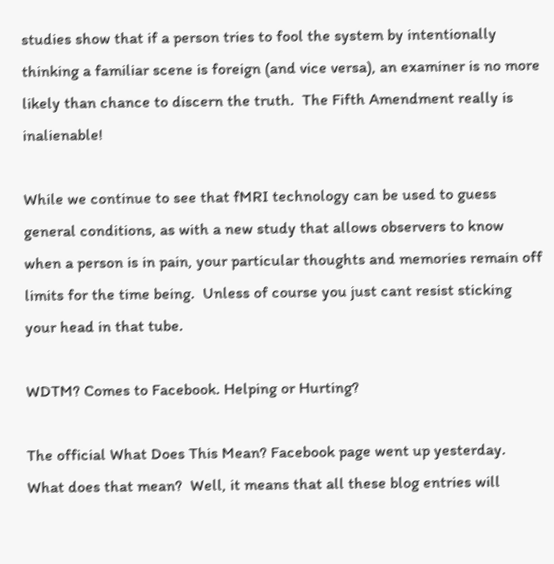studies show that if a person tries to fool the system by intentionally thinking a familiar scene is foreign (and vice versa), an examiner is no more likely than chance to discern the truth.  The Fifth Amendment really is inalienable!

While we continue to see that fMRI technology can be used to guess general conditions, as with a new study that allows observers to know when a person is in pain, your particular thoughts and memories remain off limits for the time being.  Unless of course you just cant resist sticking your head in that tube.

WDTM? Comes to Facebook. Helping or Hurting?

The official What Does This Mean? Facebook page went up yesterday.  What does that mean?  Well, it means that all these blog entries will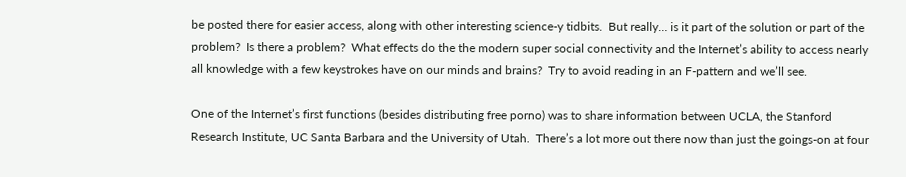be posted there for easier access, along with other interesting science-y tidbits.  But really… is it part of the solution or part of the problem?  Is there a problem?  What effects do the the modern super social connectivity and the Internet’s ability to access nearly all knowledge with a few keystrokes have on our minds and brains?  Try to avoid reading in an F-pattern and we’ll see.

One of the Internet’s first functions (besides distributing free porno) was to share information between UCLA, the Stanford Research Institute, UC Santa Barbara and the University of Utah.  There’s a lot more out there now than just the goings-on at four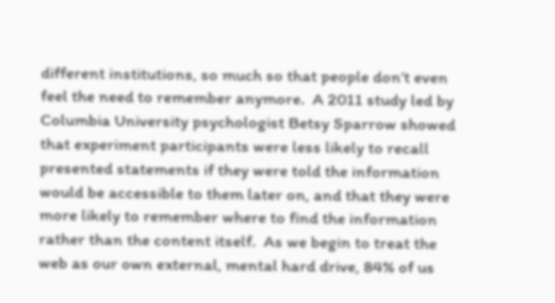different institutions, so much so that people don’t even feel the need to remember anymore.  A 2011 study led by Columbia University psychologist Betsy Sparrow showed that experiment participants were less likely to recall presented statements if they were told the information would be accessible to them later on, and that they were more likely to remember where to find the information rather than the content itself.  As we begin to treat the web as our own external, mental hard drive, 84% of us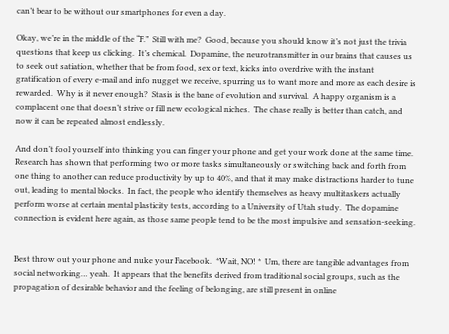can’t bear to be without our smartphones for even a day.

Okay, we’re in the middle of the “F.”  Still with me?  Good, because you should know it’s not just the trivia questions that keep us clicking.  It’s chemical.  Dopamine, the neurotransmitter in our brains that causes us to seek out satiation, whether that be from food, sex or text, kicks into overdrive with the instant gratification of every e-mail and info nugget we receive, spurring us to want more and more as each desire is rewarded.  Why is it never enough?  Stasis is the bane of evolution and survival.  A happy organism is a complacent one that doesn’t strive or fill new ecological niches.  The chase really is better than catch, and now it can be repeated almost endlessly.

And don’t fool yourself into thinking you can finger your phone and get your work done at the same time.  Research has shown that performing two or more tasks simultaneously or switching back and forth from one thing to another can reduce productivity by up to 40%, and that it may make distractions harder to tune out, leading to mental blocks.  In fact, the people who identify themselves as heavy multitaskers actually perform worse at certain mental plasticity tests, according to a University of Utah study.  The dopamine connection is evident here again, as those same people tend to be the most impulsive and sensation-seeking.


Best throw out your phone and nuke your Facebook.  *Wait, NO! *  Um, there are tangible advantages from social networking… yeah.  It appears that the benefits derived from traditional social groups, such as the propagation of desirable behavior and the feeling of belonging, are still present in online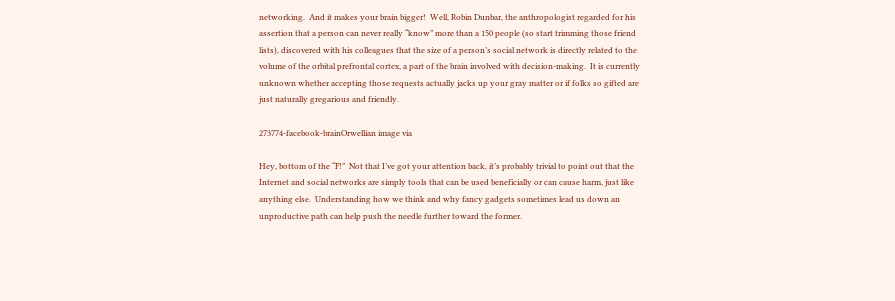networking.  And it makes your brain bigger!  Well, Robin Dunbar, the anthropologist regarded for his assertion that a person can never really “know” more than a 150 people (so start trimming those friend lists), discovered with his colleagues that the size of a person’s social network is directly related to the volume of the orbital prefrontal cortex, a part of the brain involved with decision-making.  It is currently unknown whether accepting those requests actually jacks up your gray matter or if folks so gifted are just naturally gregarious and friendly.

273774-facebook-brainOrwellian image via

Hey, bottom of the “F!”  Not that I’ve got your attention back, it’s probably trivial to point out that the Internet and social networks are simply tools that can be used beneficially or can cause harm, just like anything else.  Understanding how we think and why fancy gadgets sometimes lead us down an unproductive path can help push the needle further toward the former.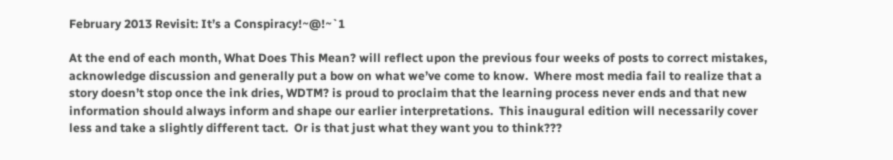February 2013 Revisit: It’s a Conspiracy!~@!~`1

At the end of each month, What Does This Mean? will reflect upon the previous four weeks of posts to correct mistakes, acknowledge discussion and generally put a bow on what we’ve come to know.  Where most media fail to realize that a story doesn’t stop once the ink dries, WDTM? is proud to proclaim that the learning process never ends and that new information should always inform and shape our earlier interpretations.  This inaugural edition will necessarily cover less and take a slightly different tact.  Or is that just what they want you to think???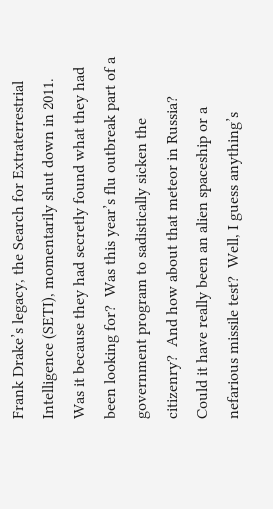Frank Drake’s legacy, the Search for Extraterrestrial Intelligence (SETI), momentarily shut down in 2011.  Was it because they had secretly found what they had been looking for?  Was this year’s flu outbreak part of a government program to sadistically sicken the citizenry?  And how about that meteor in Russia?  Could it have really been an alien spaceship or a nefarious missile test?  Well, I guess anything’s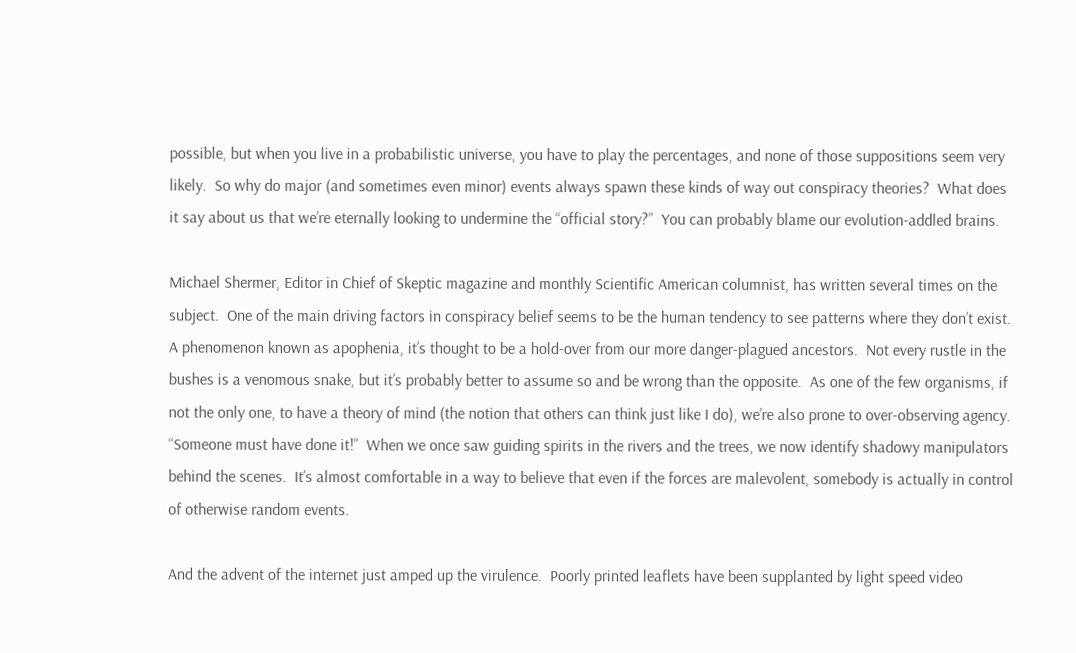possible, but when you live in a probabilistic universe, you have to play the percentages, and none of those suppositions seem very likely.  So why do major (and sometimes even minor) events always spawn these kinds of way out conspiracy theories?  What does it say about us that we’re eternally looking to undermine the “official story?”  You can probably blame our evolution-addled brains.

Michael Shermer, Editor in Chief of Skeptic magazine and monthly Scientific American columnist, has written several times on the subject.  One of the main driving factors in conspiracy belief seems to be the human tendency to see patterns where they don’t exist.  A phenomenon known as apophenia, it’s thought to be a hold-over from our more danger-plagued ancestors.  Not every rustle in the bushes is a venomous snake, but it’s probably better to assume so and be wrong than the opposite.  As one of the few organisms, if not the only one, to have a theory of mind (the notion that others can think just like I do), we’re also prone to over-observing agency.  “Someone must have done it!”  When we once saw guiding spirits in the rivers and the trees, we now identify shadowy manipulators behind the scenes.  It’s almost comfortable in a way to believe that even if the forces are malevolent, somebody is actually in control of otherwise random events.

And the advent of the internet just amped up the virulence.  Poorly printed leaflets have been supplanted by light speed video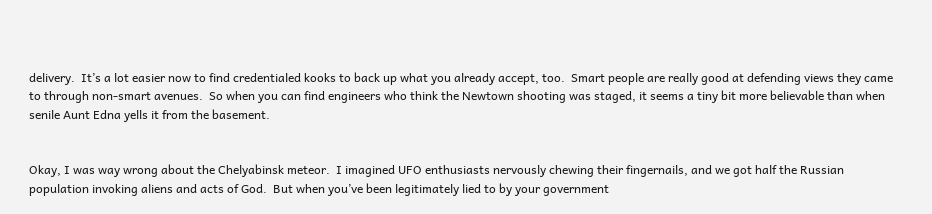delivery.  It’s a lot easier now to find credentialed kooks to back up what you already accept, too.  Smart people are really good at defending views they came to through non-smart avenues.  So when you can find engineers who think the Newtown shooting was staged, it seems a tiny bit more believable than when senile Aunt Edna yells it from the basement.


Okay, I was way wrong about the Chelyabinsk meteor.  I imagined UFO enthusiasts nervously chewing their fingernails, and we got half the Russian population invoking aliens and acts of God.  But when you’ve been legitimately lied to by your government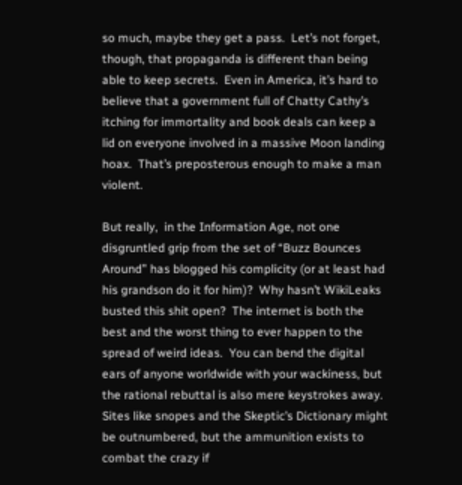so much, maybe they get a pass.  Let’s not forget, though, that propaganda is different than being able to keep secrets.  Even in America, it’s hard to believe that a government full of Chatty Cathy’s itching for immortality and book deals can keep a lid on everyone involved in a massive Moon landing hoax.  That’s preposterous enough to make a man violent.

But really,  in the Information Age, not one disgruntled grip from the set of “Buzz Bounces Around” has blogged his complicity (or at least had his grandson do it for him)?  Why hasn’t WikiLeaks busted this shit open?  The internet is both the best and the worst thing to ever happen to the spread of weird ideas.  You can bend the digital ears of anyone worldwide with your wackiness, but the rational rebuttal is also mere keystrokes away.  Sites like snopes and the Skeptic’s Dictionary might be outnumbered, but the ammunition exists to combat the crazy if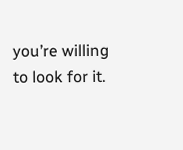you’re willing to look for it.